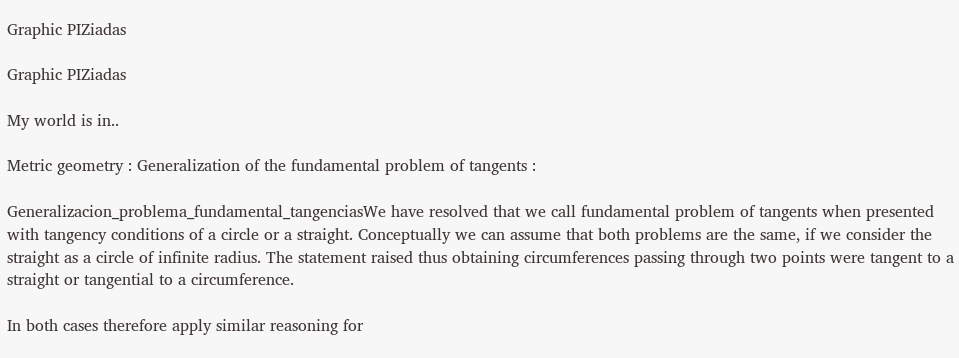Graphic PIZiadas

Graphic PIZiadas

My world is in..

Metric geometry : Generalization of the fundamental problem of tangents :

Generalizacion_problema_fundamental_tangenciasWe have resolved that we call fundamental problem of tangents when presented with tangency conditions of a circle or a straight. Conceptually we can assume that both problems are the same, if we consider the straight as a circle of infinite radius. The statement raised thus obtaining circumferences passing through two points were tangent to a straight or tangential to a circumference.

In both cases therefore apply similar reasoning for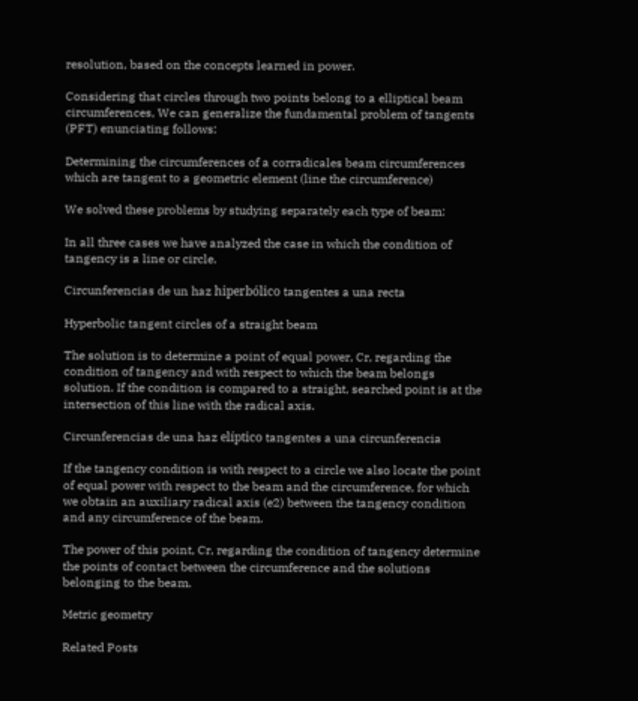resolution, based on the concepts learned in power.

Considering that circles through two points belong to a elliptical beam circumferences, We can generalize the fundamental problem of tangents (PFT) enunciating follows:

Determining the circumferences of a corradicales beam circumferences which are tangent to a geometric element (line the circumference)

We solved these problems by studying separately each type of beam:

In all three cases we have analyzed the case in which the condition of tangency is a line or circle.

Circunferencias de un haz hiperbólico tangentes a una recta

Hyperbolic tangent circles of a straight beam

The solution is to determine a point of equal power, Cr, regarding the condition of tangency and with respect to which the beam belongs solution. If the condition is compared to a straight, searched point is at the intersection of this line with the radical axis.

Circunferencias de una haz elíptico tangentes a una circunferencia

If the tangency condition is with respect to a circle we also locate the point of equal power with respect to the beam and the circumference, for which we obtain an auxiliary radical axis (e2) between the tangency condition and any circumference of the beam.

The power of this point, Cr, regarding the condition of tangency determine the points of contact between the circumference and the solutions belonging to the beam.

Metric geometry

Related Posts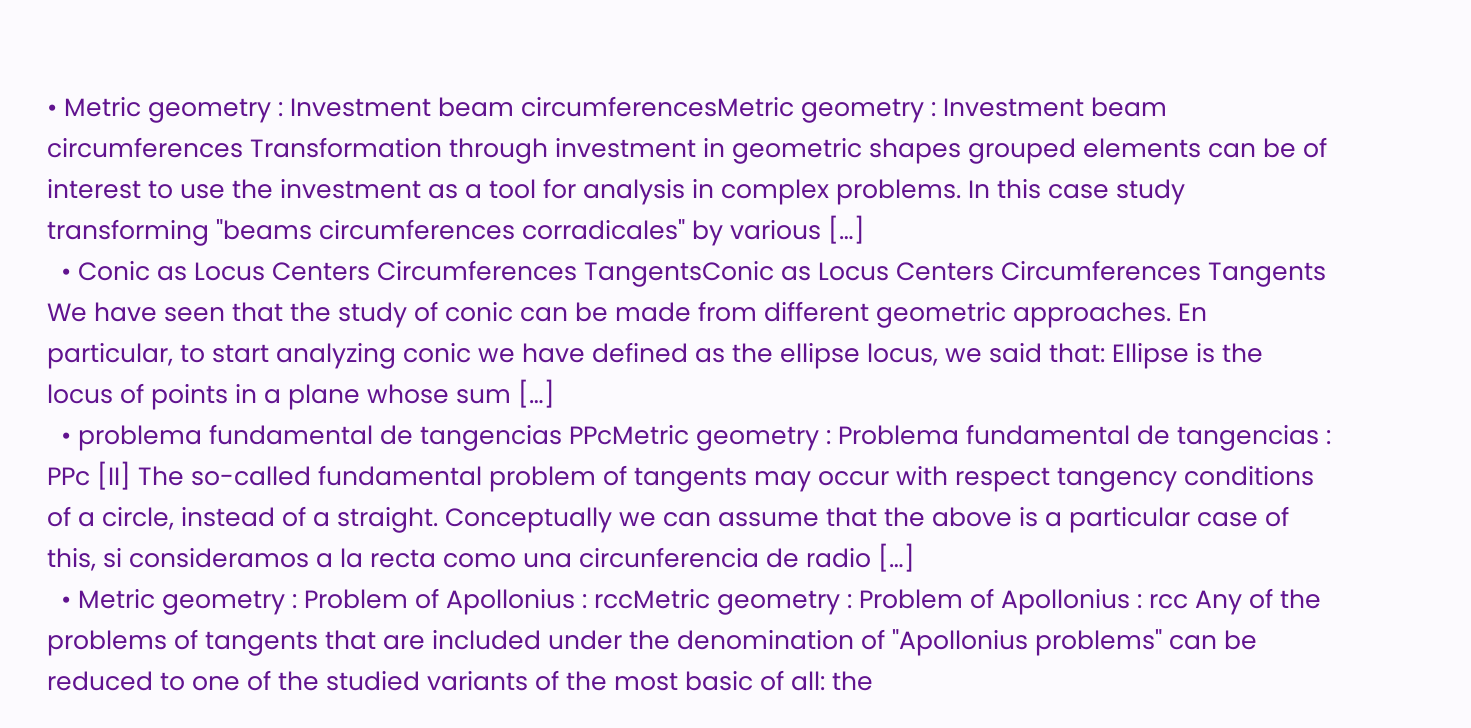• Metric geometry : Investment beam circumferencesMetric geometry : Investment beam circumferences Transformation through investment in geometric shapes grouped elements can be of interest to use the investment as a tool for analysis in complex problems. In this case study transforming "beams circumferences corradicales" by various […]
  • Conic as Locus Centers Circumferences TangentsConic as Locus Centers Circumferences Tangents We have seen that the study of conic can be made from different geometric approaches. En particular, to start analyzing conic we have defined as the ellipse locus, we said that: Ellipse is the locus of points in a plane whose sum […]
  • problema fundamental de tangencias PPcMetric geometry : Problema fundamental de tangencias : PPc [II] The so-called fundamental problem of tangents may occur with respect tangency conditions of a circle, instead of a straight. Conceptually we can assume that the above is a particular case of this, si consideramos a la recta como una circunferencia de radio […]
  • Metric geometry : Problem of Apollonius : rccMetric geometry : Problem of Apollonius : rcc Any of the problems of tangents that are included under the denomination of "Apollonius problems" can be reduced to one of the studied variants of the most basic of all: the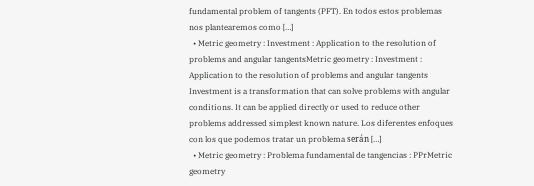fundamental problem of tangents (PFT). En todos estos problemas nos plantearemos como […]
  • Metric geometry : Investment : Application to the resolution of problems and angular tangentsMetric geometry : Investment : Application to the resolution of problems and angular tangents Investment is a transformation that can solve problems with angular conditions. It can be applied directly or used to reduce other problems addressed simplest known nature. Los diferentes enfoques con los que podemos tratar un problema serán […]
  • Metric geometry : Problema fundamental de tangencias : PPrMetric geometry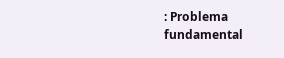: Problema fundamental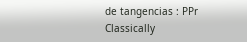de tangencias : PPr Classically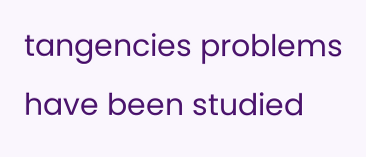tangencies problems have been studied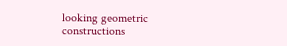looking geometric constructions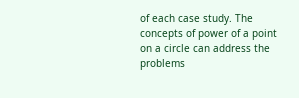of each case study. The concepts of power of a point on a circle can address the problems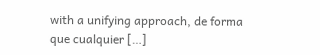with a unifying approach, de forma que cualquier […]